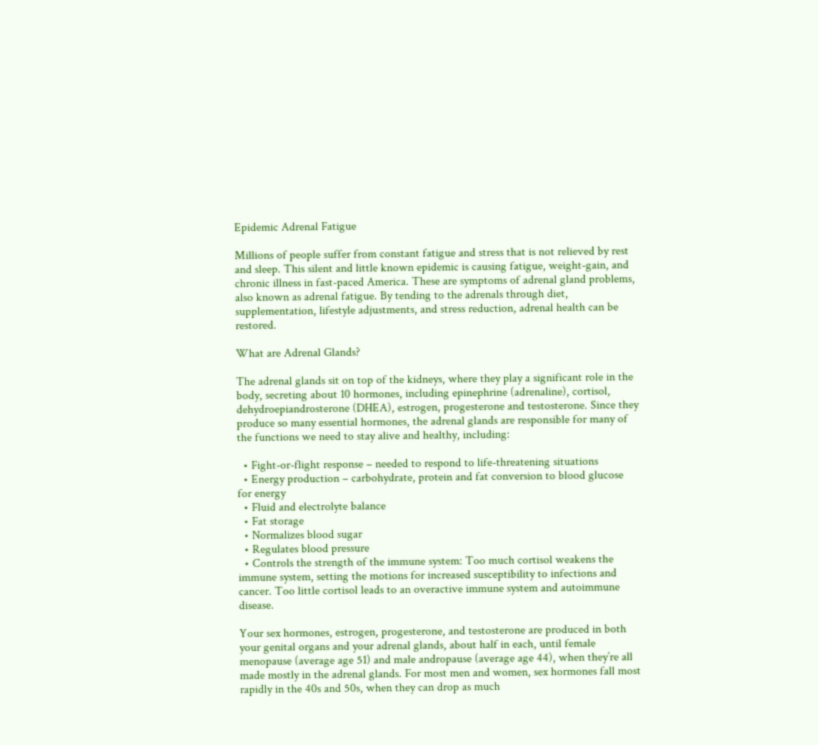Epidemic Adrenal Fatigue

Millions of people suffer from constant fatigue and stress that is not relieved by rest and sleep. This silent and little known epidemic is causing fatigue, weight-gain, and chronic illness in fast-paced America. These are symptoms of adrenal gland problems, also known as adrenal fatigue. By tending to the adrenals through diet, supplementation, lifestyle adjustments, and stress reduction, adrenal health can be restored.

What are Adrenal Glands?

The adrenal glands sit on top of the kidneys, where they play a significant role in the body, secreting about 10 hormones, including epinephrine (adrenaline), cortisol, dehydroepiandrosterone (DHEA), estrogen, progesterone and testosterone. Since they produce so many essential hormones, the adrenal glands are responsible for many of the functions we need to stay alive and healthy, including:

  • Fight-or-flight response – needed to respond to life-threatening situations
  • Energy production – carbohydrate, protein and fat conversion to blood glucose for energy
  • Fluid and electrolyte balance
  • Fat storage
  • Normalizes blood sugar
  • Regulates blood pressure
  • Controls the strength of the immune system: Too much cortisol weakens the immune system, setting the motions for increased susceptibility to infections and cancer. Too little cortisol leads to an overactive immune system and autoimmune disease.

Your sex hormones, estrogen, progesterone, and testosterone are produced in both your genital organs and your adrenal glands, about half in each, until female menopause (average age 51) and male andropause (average age 44), when they’re all made mostly in the adrenal glands. For most men and women, sex hormones fall most rapidly in the 40s and 50s, when they can drop as much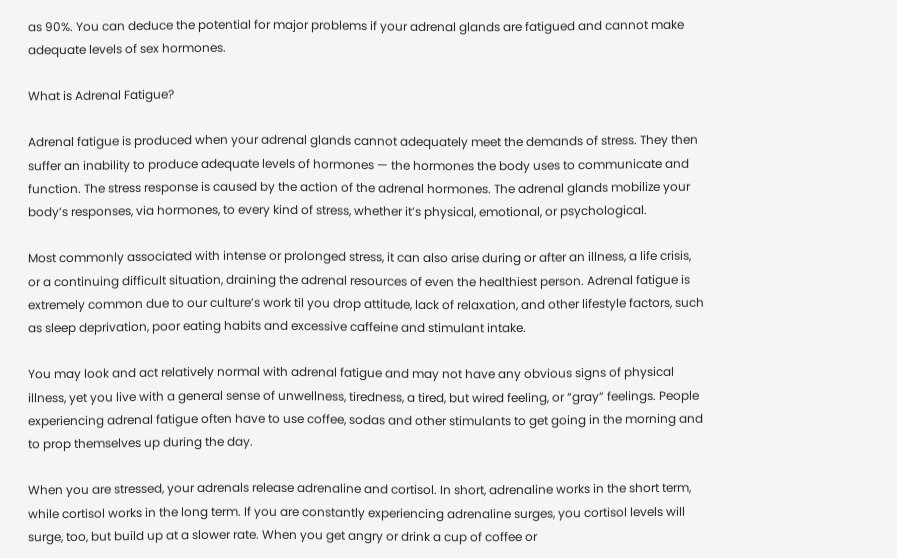as 90%. You can deduce the potential for major problems if your adrenal glands are fatigued and cannot make adequate levels of sex hormones.

What is Adrenal Fatigue?

Adrenal fatigue is produced when your adrenal glands cannot adequately meet the demands of stress. They then suffer an inability to produce adequate levels of hormones — the hormones the body uses to communicate and function. The stress response is caused by the action of the adrenal hormones. The adrenal glands mobilize your body’s responses, via hormones, to every kind of stress, whether it’s physical, emotional, or psychological.

Most commonly associated with intense or prolonged stress, it can also arise during or after an illness, a life crisis, or a continuing difficult situation, draining the adrenal resources of even the healthiest person. Adrenal fatigue is extremely common due to our culture’s work til you drop attitude, lack of relaxation, and other lifestyle factors, such as sleep deprivation, poor eating habits and excessive caffeine and stimulant intake.

You may look and act relatively normal with adrenal fatigue and may not have any obvious signs of physical illness, yet you live with a general sense of unwellness, tiredness, a tired, but wired feeling, or “gray” feelings. People experiencing adrenal fatigue often have to use coffee, sodas and other stimulants to get going in the morning and to prop themselves up during the day.

When you are stressed, your adrenals release adrenaline and cortisol. In short, adrenaline works in the short term, while cortisol works in the long term. If you are constantly experiencing adrenaline surges, you cortisol levels will surge, too, but build up at a slower rate. When you get angry or drink a cup of coffee or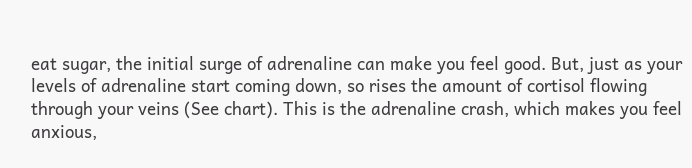eat sugar, the initial surge of adrenaline can make you feel good. But, just as your levels of adrenaline start coming down, so rises the amount of cortisol flowing through your veins (See chart). This is the adrenaline crash, which makes you feel anxious,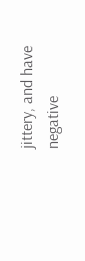jittery, and have negative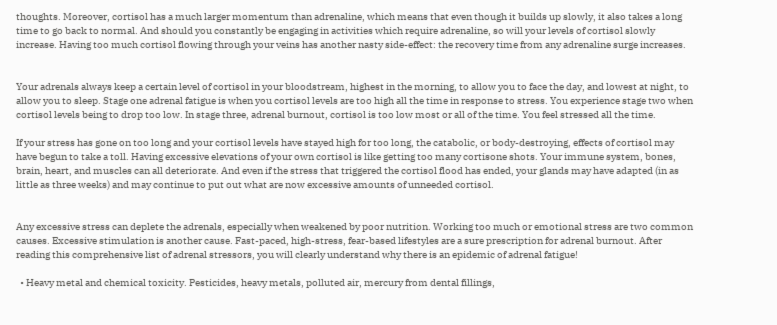thoughts. Moreover, cortisol has a much larger momentum than adrenaline, which means that even though it builds up slowly, it also takes a long time to go back to normal. And should you constantly be engaging in activities which require adrenaline, so will your levels of cortisol slowly increase. Having too much cortisol flowing through your veins has another nasty side-effect: the recovery time from any adrenaline surge increases.


Your adrenals always keep a certain level of cortisol in your bloodstream, highest in the morning, to allow you to face the day, and lowest at night, to allow you to sleep. Stage one adrenal fatigue is when you cortisol levels are too high all the time in response to stress. You experience stage two when cortisol levels being to drop too low. In stage three, adrenal burnout, cortisol is too low most or all of the time. You feel stressed all the time.

If your stress has gone on too long and your cortisol levels have stayed high for too long, the catabolic, or body-destroying, effects of cortisol may have begun to take a toll. Having excessive elevations of your own cortisol is like getting too many cortisone shots. Your immune system, bones, brain, heart, and muscles can all deteriorate. And even if the stress that triggered the cortisol flood has ended, your glands may have adapted (in as little as three weeks) and may continue to put out what are now excessive amounts of unneeded cortisol.


Any excessive stress can deplete the adrenals, especially when weakened by poor nutrition. Working too much or emotional stress are two common causes. Excessive stimulation is another cause. Fast-paced, high-stress, fear-based lifestyles are a sure prescription for adrenal burnout. After reading this comprehensive list of adrenal stressors, you will clearly understand why there is an epidemic of adrenal fatigue!

  • Heavy metal and chemical toxicity. Pesticides, heavy metals, polluted air, mercury from dental fillings,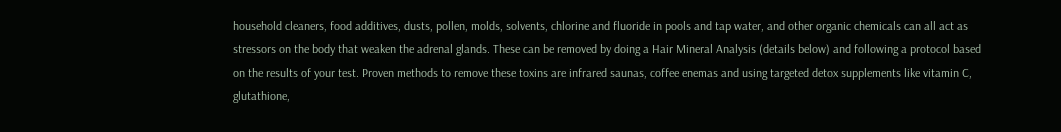household cleaners, food additives, dusts, pollen, molds, solvents, chlorine and fluoride in pools and tap water, and other organic chemicals can all act as stressors on the body that weaken the adrenal glands. These can be removed by doing a Hair Mineral Analysis (details below) and following a protocol based on the results of your test. Proven methods to remove these toxins are infrared saunas, coffee enemas and using targeted detox supplements like vitamin C, glutathione,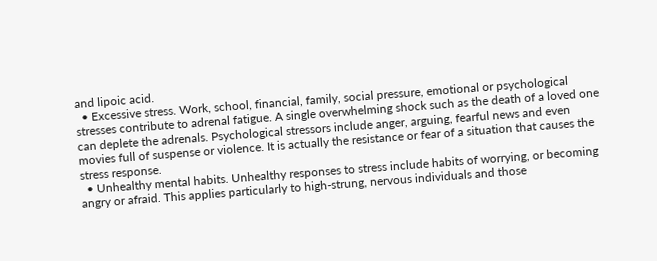and lipoic acid.
  • Excessive stress. Work, school, financial, family, social pressure, emotional or psychological stresses contribute to adrenal fatigue. A single overwhelming shock such as the death of a loved one can deplete the adrenals. Psychological stressors include anger, arguing, fearful news and even movies full of suspense or violence. It is actually the resistance or fear of a situation that causes the stress response.
  • Unhealthy mental habits. Unhealthy responses to stress include habits of worrying, or becoming angry or afraid. This applies particularly to high-strung, nervous individuals and those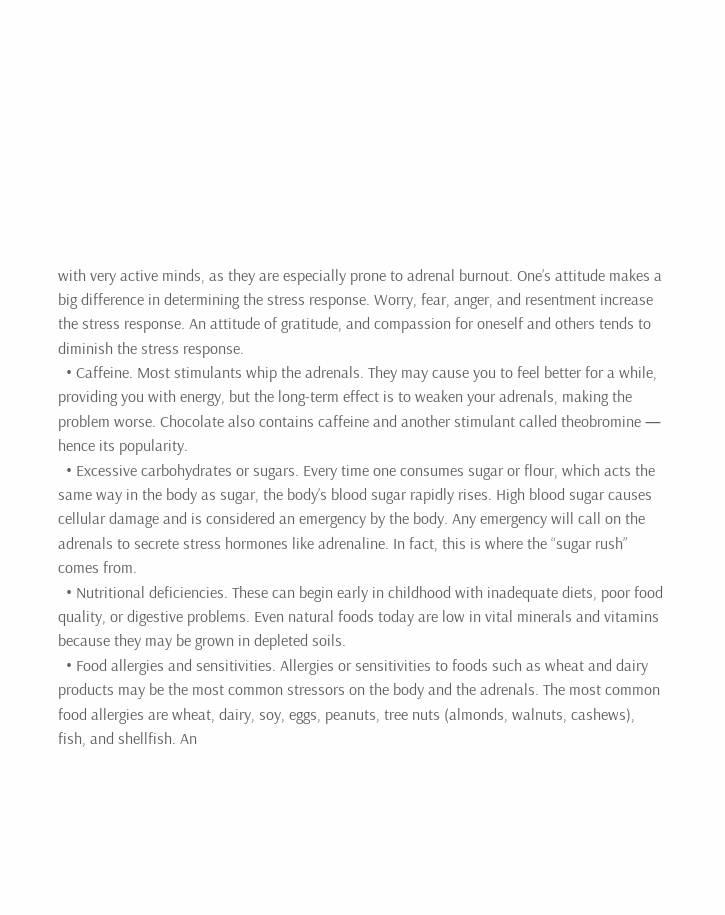with very active minds, as they are especially prone to adrenal burnout. One’s attitude makes a big difference in determining the stress response. Worry, fear, anger, and resentment increase the stress response. An attitude of gratitude, and compassion for oneself and others tends to diminish the stress response.
  • Caffeine. Most stimulants whip the adrenals. They may cause you to feel better for a while, providing you with energy, but the long-term effect is to weaken your adrenals, making the problem worse. Chocolate also contains caffeine and another stimulant called theobromine — hence its popularity.
  • Excessive carbohydrates or sugars. Every time one consumes sugar or flour, which acts the same way in the body as sugar, the body’s blood sugar rapidly rises. High blood sugar causes cellular damage and is considered an emergency by the body. Any emergency will call on the adrenals to secrete stress hormones like adrenaline. In fact, this is where the “sugar rush” comes from.
  • Nutritional deficiencies. These can begin early in childhood with inadequate diets, poor food quality, or digestive problems. Even natural foods today are low in vital minerals and vitamins because they may be grown in depleted soils.
  • Food allergies and sensitivities. Allergies or sensitivities to foods such as wheat and dairy products may be the most common stressors on the body and the adrenals. The most common food allergies are wheat, dairy, soy, eggs, peanuts, tree nuts (almonds, walnuts, cashews), fish, and shellfish. An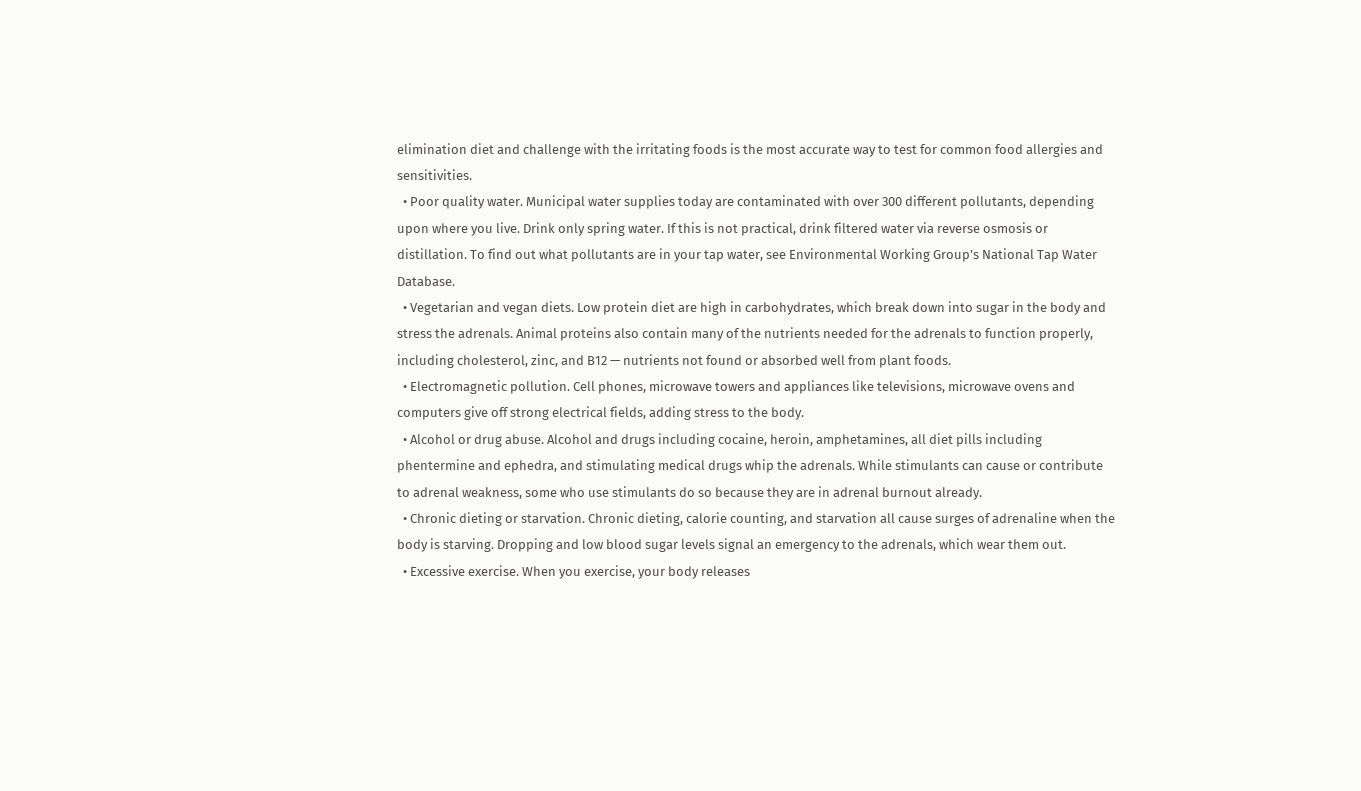elimination diet and challenge with the irritating foods is the most accurate way to test for common food allergies and sensitivities.
  • Poor quality water. Municipal water supplies today are contaminated with over 300 different pollutants, depending upon where you live. Drink only spring water. If this is not practical, drink filtered water via reverse osmosis or distillation. To find out what pollutants are in your tap water, see Environmental Working Group’s National Tap Water Database.
  • Vegetarian and vegan diets. Low protein diet are high in carbohydrates, which break down into sugar in the body and stress the adrenals. Animal proteins also contain many of the nutrients needed for the adrenals to function properly, including cholesterol, zinc, and B12 — nutrients not found or absorbed well from plant foods.
  • Electromagnetic pollution. Cell phones, microwave towers and appliances like televisions, microwave ovens and computers give off strong electrical fields, adding stress to the body.
  • Alcohol or drug abuse. Alcohol and drugs including cocaine, heroin, amphetamines, all diet pills including phentermine and ephedra, and stimulating medical drugs whip the adrenals. While stimulants can cause or contribute to adrenal weakness, some who use stimulants do so because they are in adrenal burnout already.
  • Chronic dieting or starvation. Chronic dieting, calorie counting, and starvation all cause surges of adrenaline when the body is starving. Dropping and low blood sugar levels signal an emergency to the adrenals, which wear them out.
  • Excessive exercise. When you exercise, your body releases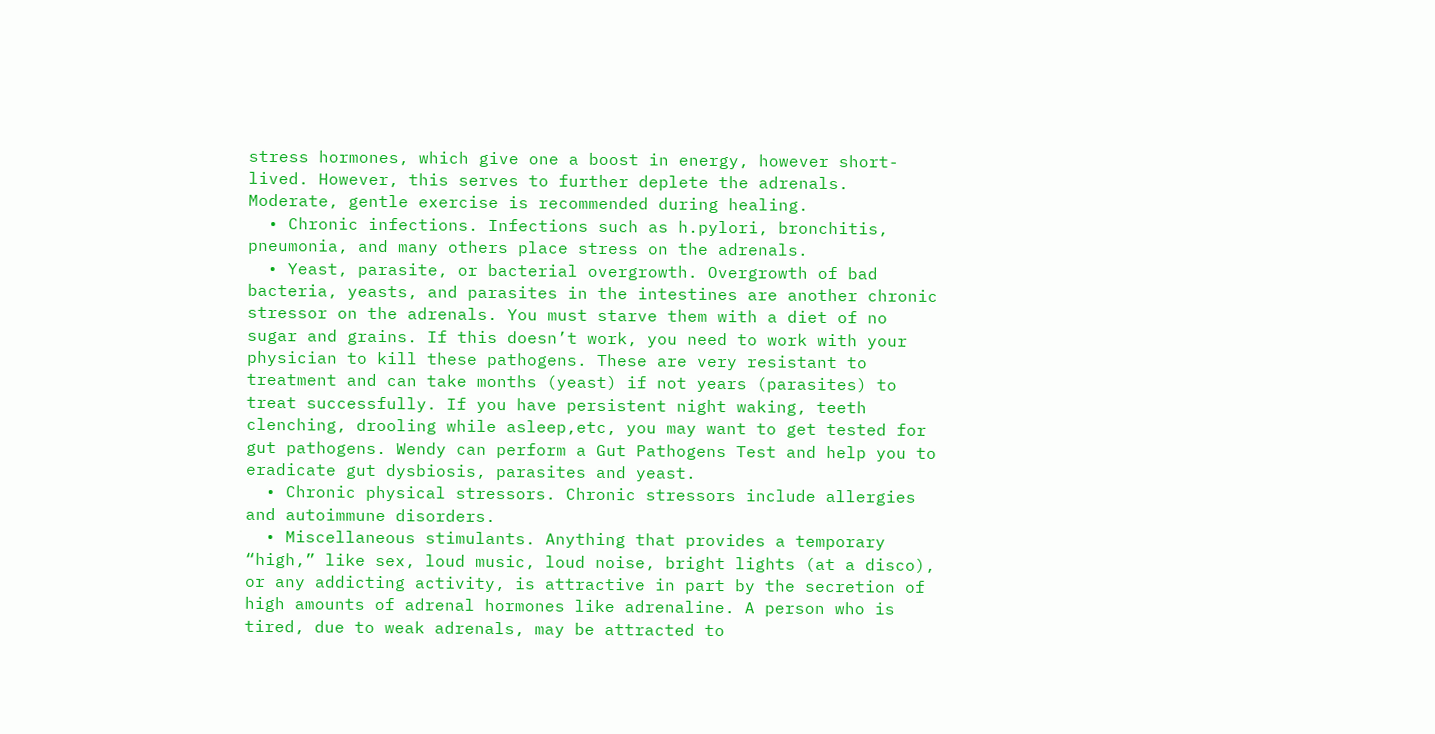stress hormones, which give one a boost in energy, however short-lived. However, this serves to further deplete the adrenals. Moderate, gentle exercise is recommended during healing.
  • Chronic infections. Infections such as h.pylori, bronchitis, pneumonia, and many others place stress on the adrenals.
  • Yeast, parasite, or bacterial overgrowth. Overgrowth of bad bacteria, yeasts, and parasites in the intestines are another chronic stressor on the adrenals. You must starve them with a diet of no sugar and grains. If this doesn’t work, you need to work with your physician to kill these pathogens. These are very resistant to treatment and can take months (yeast) if not years (parasites) to treat successfully. If you have persistent night waking, teeth clenching, drooling while asleep,etc, you may want to get tested for gut pathogens. Wendy can perform a Gut Pathogens Test and help you to eradicate gut dysbiosis, parasites and yeast.
  • Chronic physical stressors. Chronic stressors include allergies and autoimmune disorders.
  • Miscellaneous stimulants. Anything that provides a temporary “high,” like sex, loud music, loud noise, bright lights (at a disco), or any addicting activity, is attractive in part by the secretion of high amounts of adrenal hormones like adrenaline. A person who is tired, due to weak adrenals, may be attracted to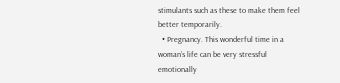stimulants such as these to make them feel better temporarily.
  • Pregnancy. This wonderful time in a woman’s life can be very stressful emotionally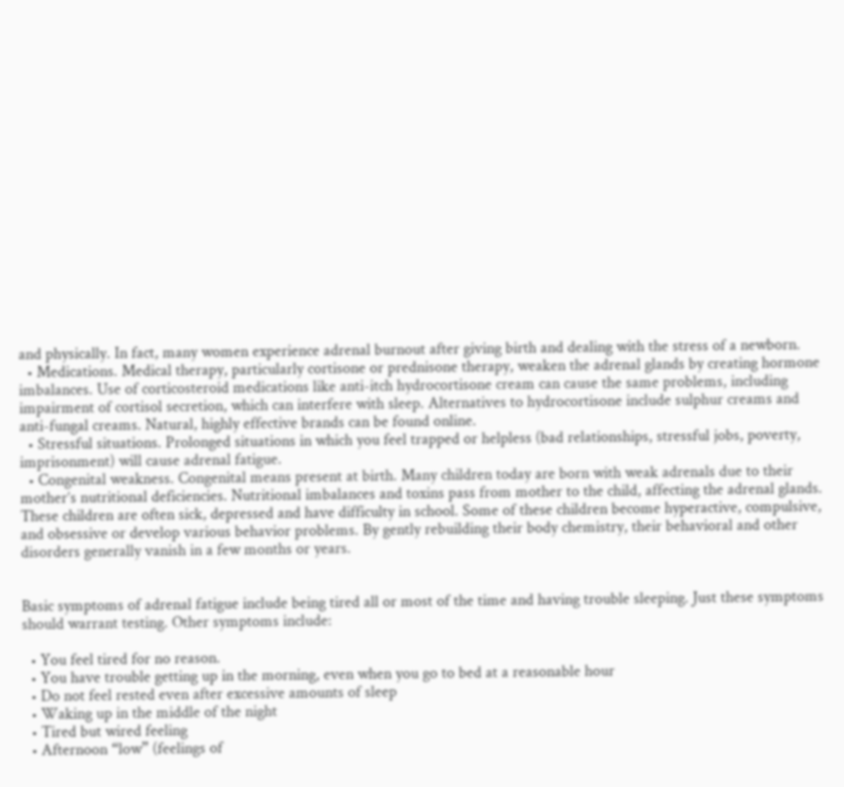and physically. In fact, many women experience adrenal burnout after giving birth and dealing with the stress of a newborn.
  • Medications. Medical therapy, particularly cortisone or prednisone therapy, weaken the adrenal glands by creating hormone imbalances. Use of corticosteroid medications like anti-itch hydrocortisone cream can cause the same problems, including impairment of cortisol secretion, which can interfere with sleep. Alternatives to hydrocortisone include sulphur creams and anti-fungal creams. Natural, highly effective brands can be found online.
  • Stressful situations. Prolonged situations in which you feel trapped or helpless (bad relationships, stressful jobs, poverty, imprisonment) will cause adrenal fatigue.
  • Congenital weakness. Congenital means present at birth. Many children today are born with weak adrenals due to their mother’s nutritional deficiencies. Nutritional imbalances and toxins pass from mother to the child, affecting the adrenal glands. These children are often sick, depressed and have difficulty in school. Some of these children become hyperactive, compulsive, and obsessive or develop various behavior problems. By gently rebuilding their body chemistry, their behavioral and other disorders generally vanish in a few months or years.


Basic symptoms of adrenal fatigue include being tired all or most of the time and having trouble sleeping. Just these symptoms should warrant testing. Other symptoms include:

  • You feel tired for no reason.
  • You have trouble getting up in the morning, even when you go to bed at a reasonable hour
  • Do not feel rested even after excessive amounts of sleep
  • Waking up in the middle of the night
  • Tired but wired feeling
  • Afternoon “low” (feelings of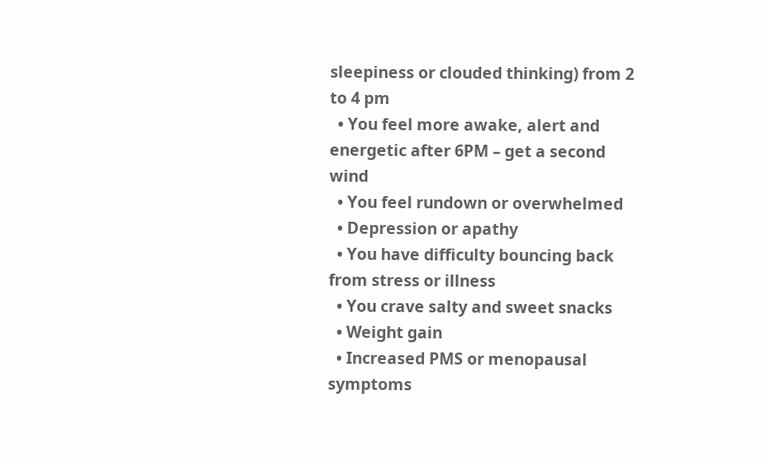sleepiness or clouded thinking) from 2 to 4 pm
  • You feel more awake, alert and energetic after 6PM – get a second wind
  • You feel rundown or overwhelmed
  • Depression or apathy
  • You have difficulty bouncing back from stress or illness
  • You crave salty and sweet snacks
  • Weight gain
  • Increased PMS or menopausal symptoms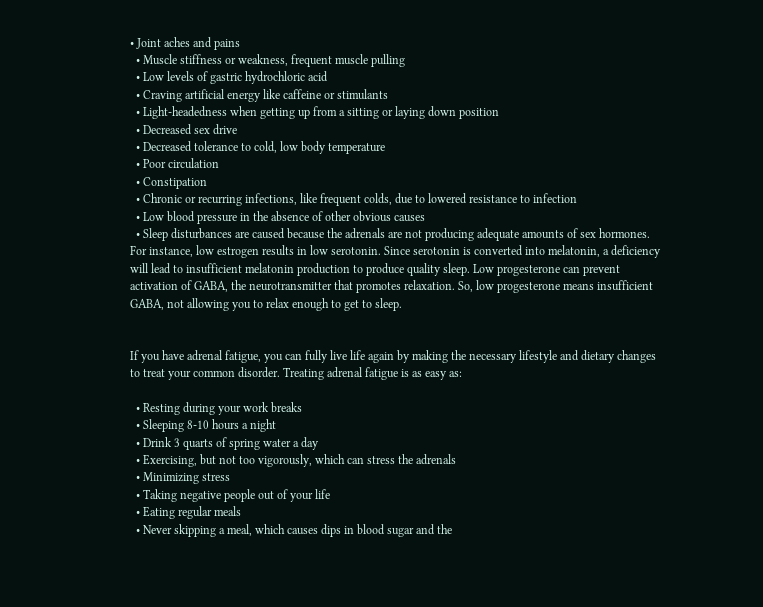• Joint aches and pains
  • Muscle stiffness or weakness, frequent muscle pulling
  • Low levels of gastric hydrochloric acid
  • Craving artificial energy like caffeine or stimulants
  • Light-headedness when getting up from a sitting or laying down position
  • Decreased sex drive
  • Decreased tolerance to cold, low body temperature
  • Poor circulation
  • Constipation
  • Chronic or recurring infections, like frequent colds, due to lowered resistance to infection
  • Low blood pressure in the absence of other obvious causes
  • Sleep disturbances are caused because the adrenals are not producing adequate amounts of sex hormones. For instance, low estrogen results in low serotonin. Since serotonin is converted into melatonin, a deficiency will lead to insufficient melatonin production to produce quality sleep. Low progesterone can prevent activation of GABA, the neurotransmitter that promotes relaxation. So, low progesterone means insufficient GABA, not allowing you to relax enough to get to sleep.


If you have adrenal fatigue, you can fully live life again by making the necessary lifestyle and dietary changes to treat your common disorder. Treating adrenal fatigue is as easy as:

  • Resting during your work breaks
  • Sleeping 8-10 hours a night
  • Drink 3 quarts of spring water a day
  • Exercising, but not too vigorously, which can stress the adrenals
  • Minimizing stress
  • Taking negative people out of your life
  • Eating regular meals
  • Never skipping a meal, which causes dips in blood sugar and the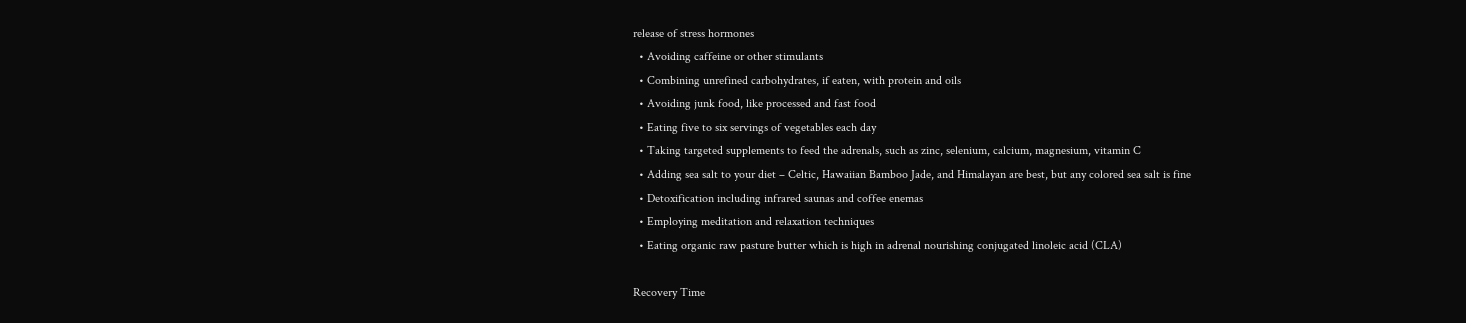release of stress hormones
  • Avoiding caffeine or other stimulants
  • Combining unrefined carbohydrates, if eaten, with protein and oils
  • Avoiding junk food, like processed and fast food
  • Eating five to six servings of vegetables each day
  • Taking targeted supplements to feed the adrenals, such as zinc, selenium, calcium, magnesium, vitamin C
  • Adding sea salt to your diet – Celtic, Hawaiian Bamboo Jade, and Himalayan are best, but any colored sea salt is fine
  • Detoxification including infrared saunas and coffee enemas
  • Employing meditation and relaxation techniques
  • Eating organic raw pasture butter which is high in adrenal nourishing conjugated linoleic acid (CLA)

Recovery Time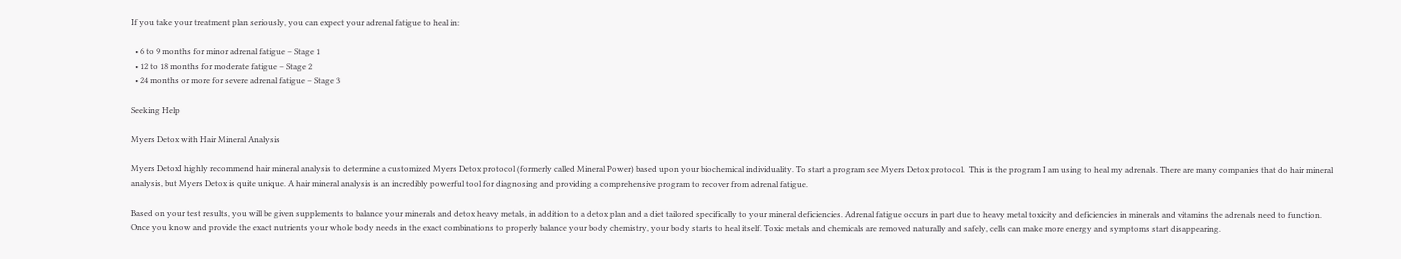If you take your treatment plan seriously, you can expect your adrenal fatigue to heal in:

  • 6 to 9 months for minor adrenal fatigue – Stage 1
  • 12 to 18 months for moderate fatigue – Stage 2
  • 24 months or more for severe adrenal fatigue – Stage 3

Seeking Help

Myers Detox with Hair Mineral Analysis

Myers DetoxI highly recommend hair mineral analysis to determine a customized Myers Detox protocol (formerly called Mineral Power) based upon your biochemical individuality. To start a program see Myers Detox protocol.  This is the program I am using to heal my adrenals. There are many companies that do hair mineral analysis, but Myers Detox is quite unique. A hair mineral analysis is an incredibly powerful tool for diagnosing and providing a comprehensive program to recover from adrenal fatigue.

Based on your test results, you will be given supplements to balance your minerals and detox heavy metals, in addition to a detox plan and a diet tailored specifically to your mineral deficiencies. Adrenal fatigue occurs in part due to heavy metal toxicity and deficiencies in minerals and vitamins the adrenals need to function. Once you know and provide the exact nutrients your whole body needs in the exact combinations to properly balance your body chemistry, your body starts to heal itself. Toxic metals and chemicals are removed naturally and safely, cells can make more energy and symptoms start disappearing.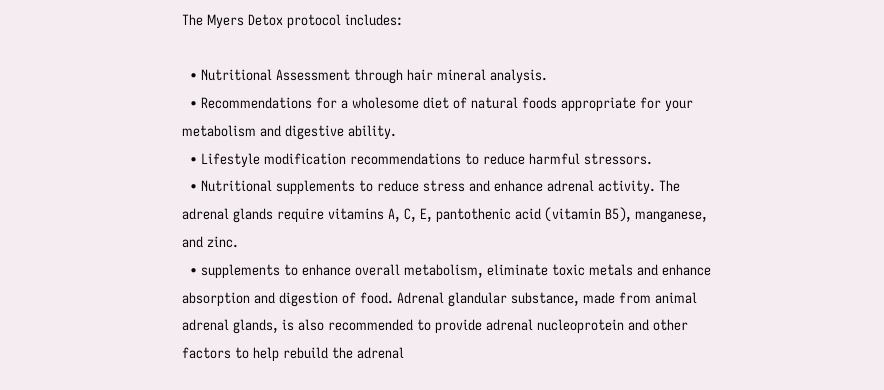The Myers Detox protocol includes:

  • Nutritional Assessment through hair mineral analysis.
  • Recommendations for a wholesome diet of natural foods appropriate for your metabolism and digestive ability.
  • Lifestyle modification recommendations to reduce harmful stressors.
  • Nutritional supplements to reduce stress and enhance adrenal activity. The adrenal glands require vitamins A, C, E, pantothenic acid (vitamin B5), manganese, and zinc.
  • supplements to enhance overall metabolism, eliminate toxic metals and enhance absorption and digestion of food. Adrenal glandular substance, made from animal adrenal glands, is also recommended to provide adrenal nucleoprotein and other factors to help rebuild the adrenal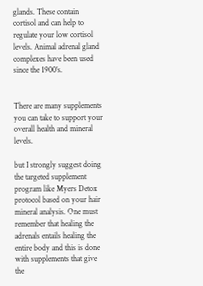glands. These contain cortisol and can help to regulate your low cortisol levels. Animal adrenal gland complexes have been used since the 1900’s.


There are many supplements you can take to support your overall health and mineral levels.

but I strongly suggest doing the targeted supplement program like Myers Detox protocol based on your hair mineral analysis. One must remember that healing the adrenals entails healing the entire body and this is done with supplements that give the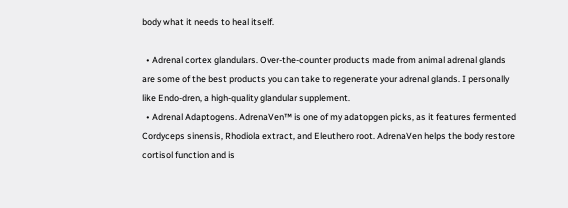body what it needs to heal itself.

  • Adrenal cortex glandulars. Over-the-counter products made from animal adrenal glands are some of the best products you can take to regenerate your adrenal glands. I personally like Endo-dren, a high-quality glandular supplement.
  • Adrenal Adaptogens. AdrenaVen™ is one of my adatopgen picks, as it features fermented Cordyceps sinensis, Rhodiola extract, and Eleuthero root. AdrenaVen helps the body restore cortisol function and is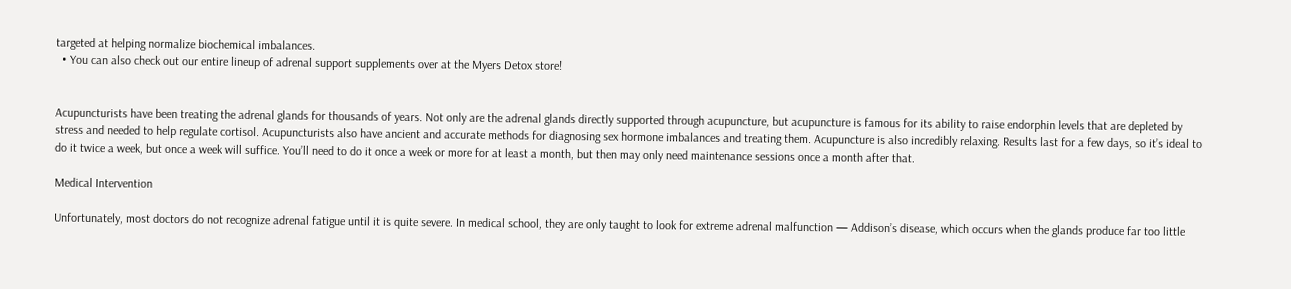targeted at helping normalize biochemical imbalances.
  • You can also check out our entire lineup of adrenal support supplements over at the Myers Detox store!


Acupuncturists have been treating the adrenal glands for thousands of years. Not only are the adrenal glands directly supported through acupuncture, but acupuncture is famous for its ability to raise endorphin levels that are depleted by stress and needed to help regulate cortisol. Acupuncturists also have ancient and accurate methods for diagnosing sex hormone imbalances and treating them. Acupuncture is also incredibly relaxing. Results last for a few days, so it’s ideal to do it twice a week, but once a week will suffice. You’ll need to do it once a week or more for at least a month, but then may only need maintenance sessions once a month after that.

Medical Intervention

Unfortunately, most doctors do not recognize adrenal fatigue until it is quite severe. In medical school, they are only taught to look for extreme adrenal malfunction — Addison’s disease, which occurs when the glands produce far too little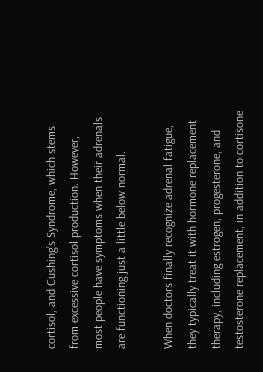cortisol, and Cushing’s Syndrome, which stems from excessive cortisol production. However, most people have symptoms when their adrenals are functioning just a little below normal.

When doctors finally recognize adrenal fatigue, they typically treat it with hormone replacement therapy, including estrogen, progesterone, and testosterone replacement, in addition to cortisone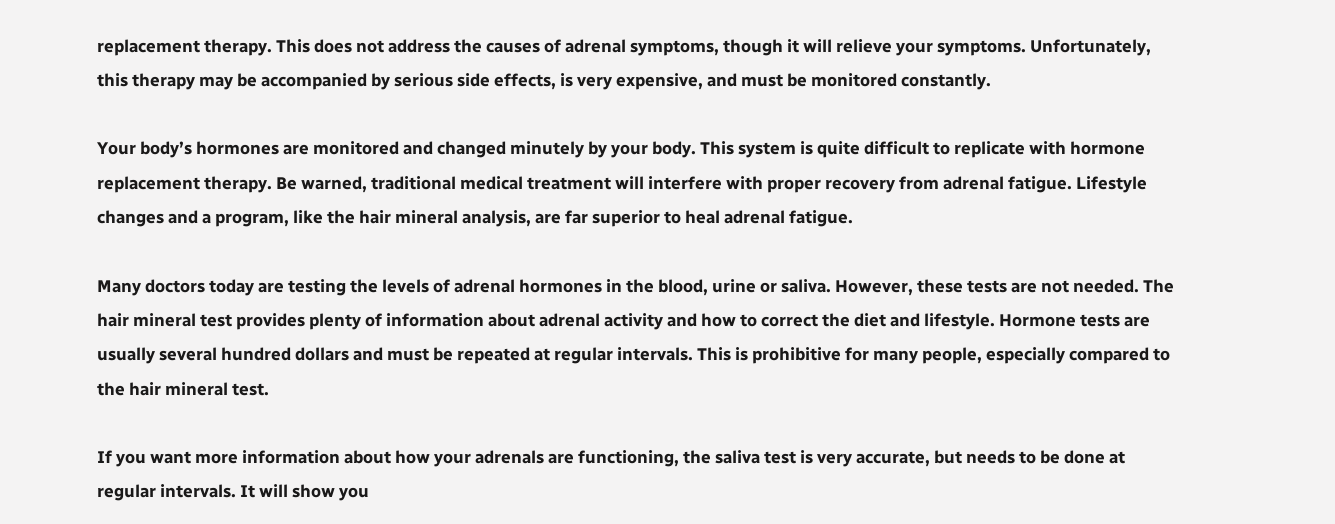replacement therapy. This does not address the causes of adrenal symptoms, though it will relieve your symptoms. Unfortunately, this therapy may be accompanied by serious side effects, is very expensive, and must be monitored constantly.

Your body’s hormones are monitored and changed minutely by your body. This system is quite difficult to replicate with hormone replacement therapy. Be warned, traditional medical treatment will interfere with proper recovery from adrenal fatigue. Lifestyle changes and a program, like the hair mineral analysis, are far superior to heal adrenal fatigue.

Many doctors today are testing the levels of adrenal hormones in the blood, urine or saliva. However, these tests are not needed. The hair mineral test provides plenty of information about adrenal activity and how to correct the diet and lifestyle. Hormone tests are usually several hundred dollars and must be repeated at regular intervals. This is prohibitive for many people, especially compared to the hair mineral test.

If you want more information about how your adrenals are functioning, the saliva test is very accurate, but needs to be done at regular intervals. It will show you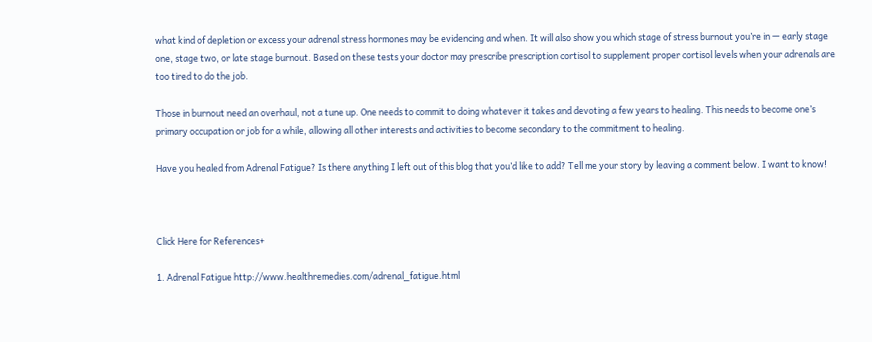what kind of depletion or excess your adrenal stress hormones may be evidencing and when. It will also show you which stage of stress burnout you’re in — early stage one, stage two, or late stage burnout. Based on these tests your doctor may prescribe prescription cortisol to supplement proper cortisol levels when your adrenals are too tired to do the job.

Those in burnout need an overhaul, not a tune up. One needs to commit to doing whatever it takes and devoting a few years to healing. This needs to become one’s primary occupation or job for a while, allowing all other interests and activities to become secondary to the commitment to healing.

Have you healed from Adrenal Fatigue? Is there anything I left out of this blog that you’d like to add? Tell me your story by leaving a comment below. I want to know!



Click Here for References+

1. Adrenal Fatigue http://www.healthremedies.com/adrenal_fatigue.html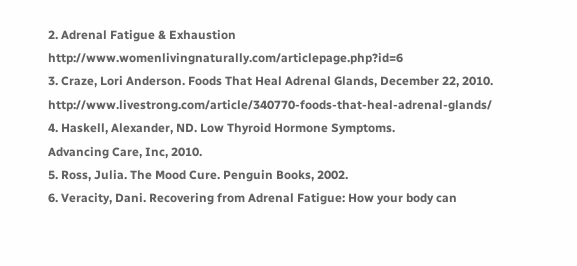2. Adrenal Fatigue & Exhaustion http://www.womenlivingnaturally.com/articlepage.php?id=6
3. Craze, Lori Anderson. Foods That Heal Adrenal Glands, December 22, 2010. http://www.livestrong.com/article/340770-foods-that-heal-adrenal-glands/
4. Haskell, Alexander, ND. Low Thyroid Hormone Symptoms.
Advancing Care, Inc, 2010.
5. Ross, Julia. The Mood Cure. Penguin Books, 2002.
6. Veracity, Dani. Recovering from Adrenal Fatigue: How your body can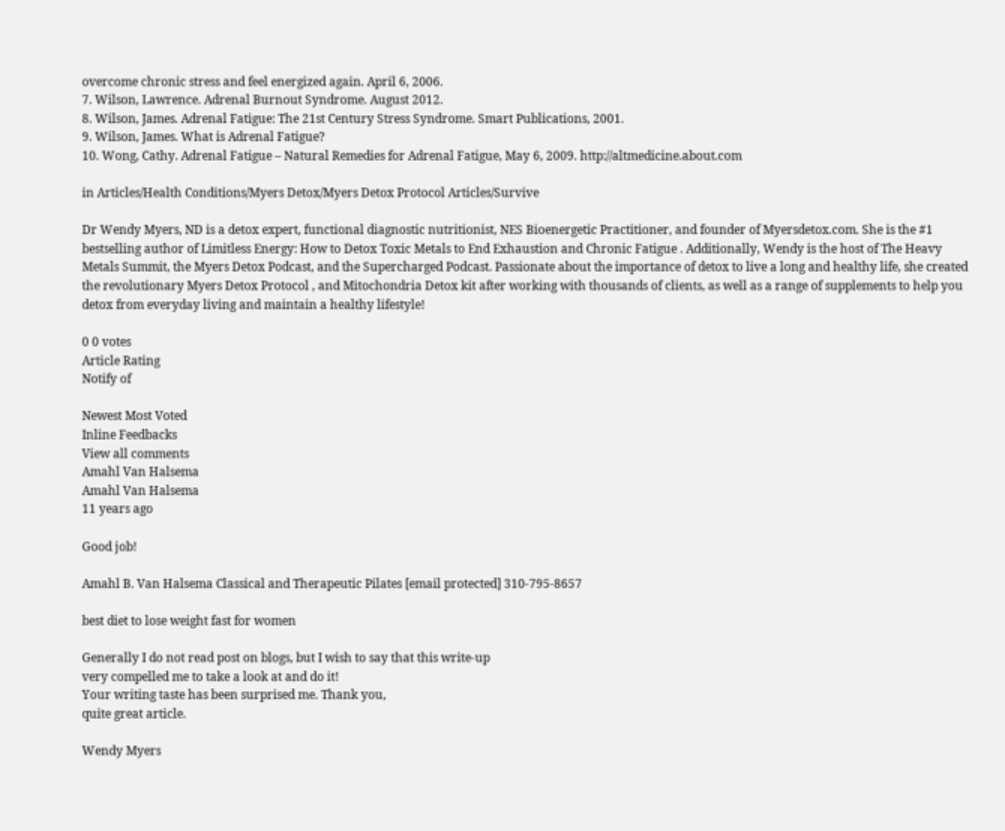overcome chronic stress and feel energized again. April 6, 2006.
7. Wilson, Lawrence. Adrenal Burnout Syndrome. August 2012.
8. Wilson, James. Adrenal Fatigue: The 21st Century Stress Syndrome. Smart Publications, 2001.
9. Wilson, James. What is Adrenal Fatigue?
10. Wong, Cathy. Adrenal Fatigue – Natural Remedies for Adrenal Fatigue, May 6, 2009. http://altmedicine.about.com

in Articles/Health Conditions/Myers Detox/Myers Detox Protocol Articles/Survive

Dr Wendy Myers, ND is a detox expert, functional diagnostic nutritionist, NES Bioenergetic Practitioner, and founder of Myersdetox.com. She is the #1 bestselling author of Limitless Energy: How to Detox Toxic Metals to End Exhaustion and Chronic Fatigue . Additionally, Wendy is the host of The Heavy Metals Summit, the Myers Detox Podcast, and the Supercharged Podcast. Passionate about the importance of detox to live a long and healthy life, she created the revolutionary Myers Detox Protocol , and Mitochondria Detox kit after working with thousands of clients, as well as a range of supplements to help you detox from everyday living and maintain a healthy lifestyle!

0 0 votes
Article Rating
Notify of

Newest Most Voted
Inline Feedbacks
View all comments
Amahl Van Halsema
Amahl Van Halsema
11 years ago

Good job!

Amahl B. Van Halsema Classical and Therapeutic Pilates [email protected] 310-795-8657

best diet to lose weight fast for women

Generally I do not read post on blogs, but I wish to say that this write-up
very compelled me to take a look at and do it!
Your writing taste has been surprised me. Thank you,
quite great article.

Wendy Myers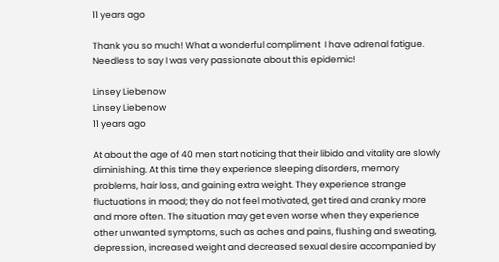11 years ago

Thank you so much! What a wonderful compliment  I have adrenal fatigue. Needless to say I was very passionate about this epidemic!

Linsey Liebenow
Linsey Liebenow
11 years ago

At about the age of 40 men start noticing that their libido and vitality are slowly diminishing. At this time they experience sleeping disorders, memory problems, hair loss, and gaining extra weight. They experience strange fluctuations in mood; they do not feel motivated, get tired and cranky more and more often. The situation may get even worse when they experience other unwanted symptoms, such as aches and pains, flushing and sweating, depression, increased weight and decreased sexual desire accompanied by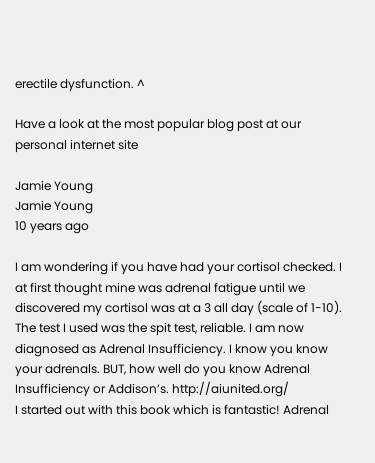erectile dysfunction. ^

Have a look at the most popular blog post at our personal internet site

Jamie Young
Jamie Young
10 years ago

I am wondering if you have had your cortisol checked. I at first thought mine was adrenal fatigue until we discovered my cortisol was at a 3 all day (scale of 1-10). The test I used was the spit test, reliable. I am now diagnosed as Adrenal Insufficiency. I know you know your adrenals. BUT, how well do you know Adrenal Insufficiency or Addison’s. http://aiunited.org/
I started out with this book which is fantastic! Adrenal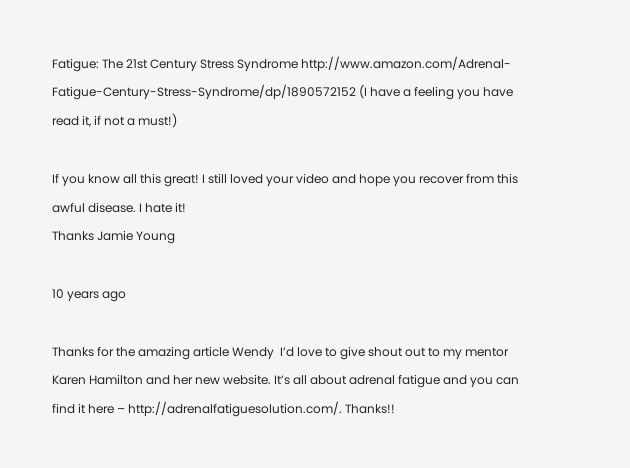Fatigue: The 21st Century Stress Syndrome http://www.amazon.com/Adrenal-Fatigue-Century-Stress-Syndrome/dp/1890572152 (I have a feeling you have read it, if not a must!)

If you know all this great! I still loved your video and hope you recover from this awful disease. I hate it!
Thanks Jamie Young

10 years ago

Thanks for the amazing article Wendy  I’d love to give shout out to my mentor Karen Hamilton and her new website. It’s all about adrenal fatigue and you can find it here – http://adrenalfatiguesolution.com/. Thanks!!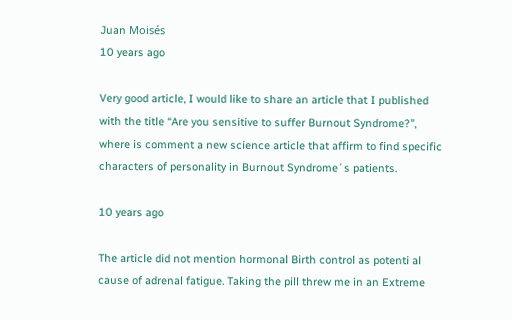Juan Moisés
10 years ago

Very good article, I would like to share an article that I published with the title “Are you sensitive to suffer Burnout Syndrome?”, where is comment a new science article that affirm to find specific characters of personality in Burnout Syndrome´s patients.

10 years ago

The article did not mention hormonal Birth control as potenti al cause of adrenal fatigue. Taking the pill threw me in an Extreme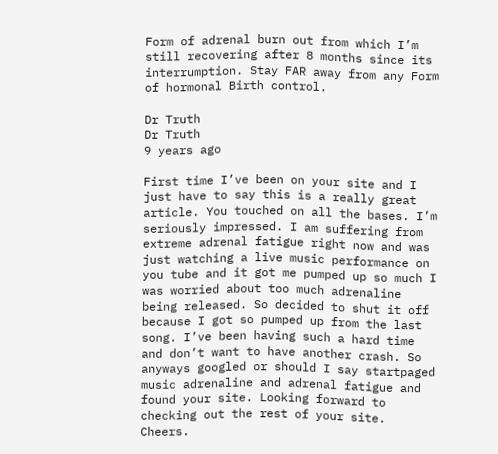Form of adrenal burn out from which I’m still recovering after 8 months since its interrumption. Stay FAR away from any Form of hormonal Birth control.

Dr Truth
Dr Truth
9 years ago

First time I’ve been on your site and I just have to say this is a really great article. You touched on all the bases. I’m seriously impressed. I am suffering from extreme adrenal fatigue right now and was just watching a live music performance on you tube and it got me pumped up so much I was worried about too much adrenaline being released. So decided to shut it off because I got so pumped up from the last song. I’ve been having such a hard time and don’t want to have another crash. So anyways googled or should I say startpaged music adrenaline and adrenal fatigue and found your site. Looking forward to checking out the rest of your site. Cheers.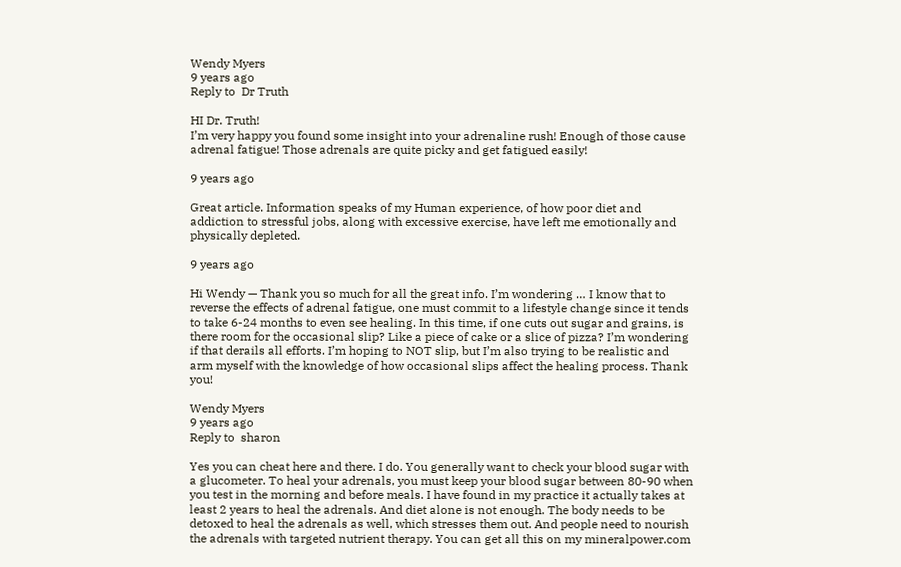Wendy Myers
9 years ago
Reply to  Dr Truth

HI Dr. Truth!
I’m very happy you found some insight into your adrenaline rush! Enough of those cause adrenal fatigue! Those adrenals are quite picky and get fatigued easily!

9 years ago

Great article. Information speaks of my Human experience, of how poor diet and addiction to stressful jobs, along with excessive exercise, have left me emotionally and physically depleted.

9 years ago

Hi Wendy — Thank you so much for all the great info. I’m wondering … I know that to reverse the effects of adrenal fatigue, one must commit to a lifestyle change since it tends to take 6-24 months to even see healing. In this time, if one cuts out sugar and grains, is there room for the occasional slip? Like a piece of cake or a slice of pizza? I’m wondering if that derails all efforts. I’m hoping to NOT slip, but I’m also trying to be realistic and arm myself with the knowledge of how occasional slips affect the healing process. Thank you!

Wendy Myers
9 years ago
Reply to  sharon

Yes you can cheat here and there. I do. You generally want to check your blood sugar with a glucometer. To heal your adrenals, you must keep your blood sugar between 80-90 when you test in the morning and before meals. I have found in my practice it actually takes at least 2 years to heal the adrenals. And diet alone is not enough. The body needs to be detoxed to heal the adrenals as well, which stresses them out. And people need to nourish the adrenals with targeted nutrient therapy. You can get all this on my mineralpower.com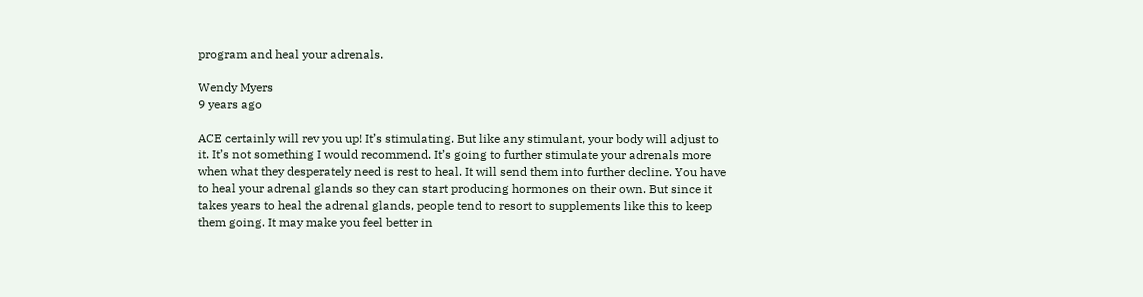program and heal your adrenals.

Wendy Myers
9 years ago

ACE certainly will rev you up! It’s stimulating. But like any stimulant, your body will adjust to it. It’s not something I would recommend. It’s going to further stimulate your adrenals more when what they desperately need is rest to heal. It will send them into further decline. You have to heal your adrenal glands so they can start producing hormones on their own. But since it takes years to heal the adrenal glands, people tend to resort to supplements like this to keep them going. It may make you feel better in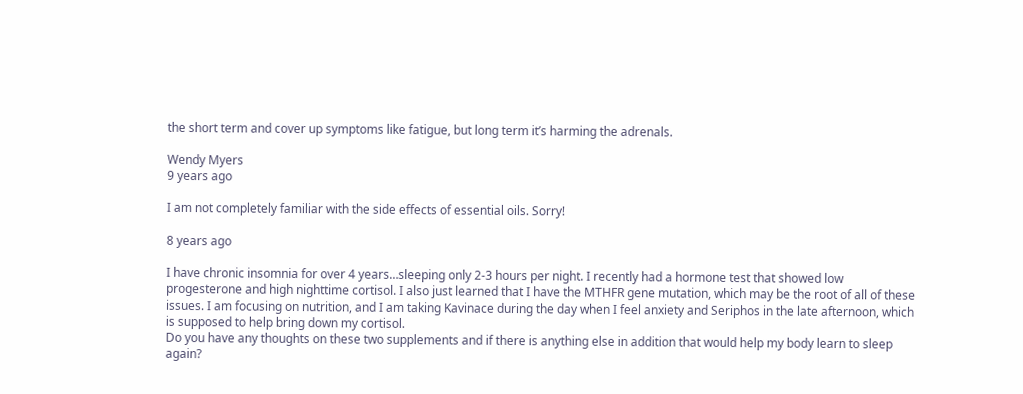the short term and cover up symptoms like fatigue, but long term it’s harming the adrenals.

Wendy Myers
9 years ago

I am not completely familiar with the side effects of essential oils. Sorry!

8 years ago

I have chronic insomnia for over 4 years…sleeping only 2-3 hours per night. I recently had a hormone test that showed low progesterone and high nighttime cortisol. I also just learned that I have the MTHFR gene mutation, which may be the root of all of these issues. I am focusing on nutrition, and I am taking Kavinace during the day when I feel anxiety and Seriphos in the late afternoon, which is supposed to help bring down my cortisol.
Do you have any thoughts on these two supplements and if there is anything else in addition that would help my body learn to sleep again?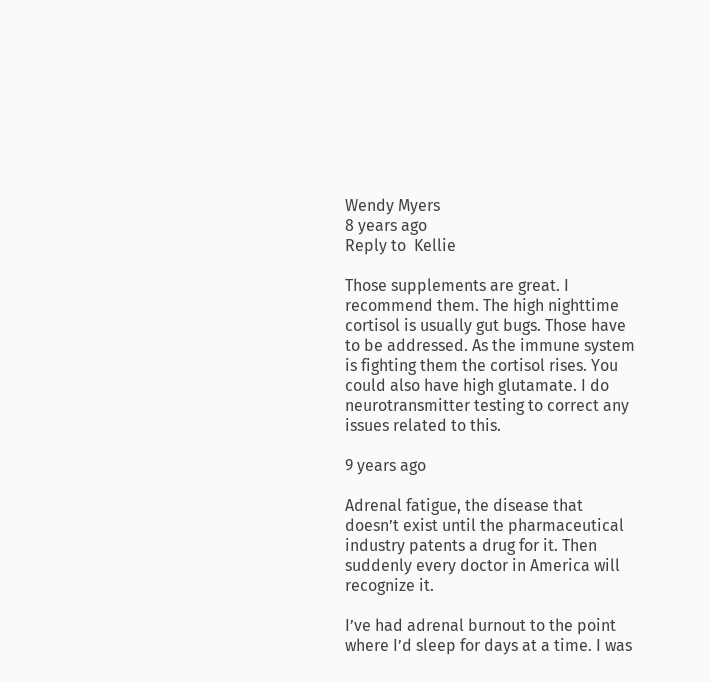Wendy Myers
8 years ago
Reply to  Kellie

Those supplements are great. I recommend them. The high nighttime cortisol is usually gut bugs. Those have to be addressed. As the immune system is fighting them the cortisol rises. You could also have high glutamate. I do neurotransmitter testing to correct any issues related to this.

9 years ago

Adrenal fatigue, the disease that doesn’t exist until the pharmaceutical industry patents a drug for it. Then suddenly every doctor in America will recognize it.

I’ve had adrenal burnout to the point where I’d sleep for days at a time. I was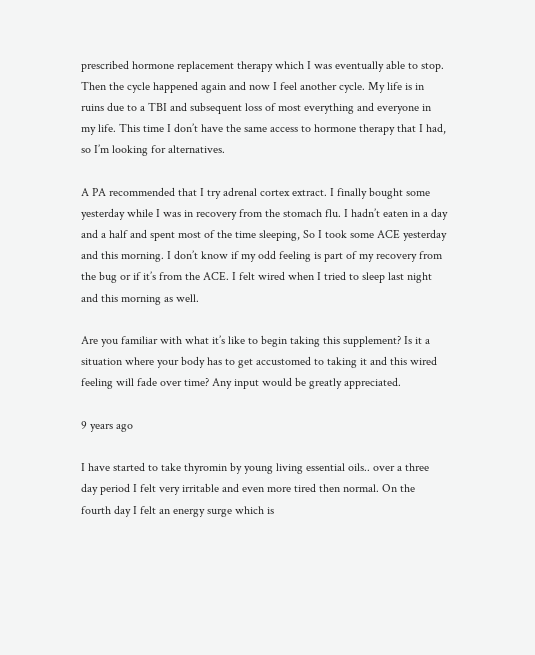prescribed hormone replacement therapy which I was eventually able to stop. Then the cycle happened again and now I feel another cycle. My life is in ruins due to a TBI and subsequent loss of most everything and everyone in my life. This time I don’t have the same access to hormone therapy that I had, so I’m looking for alternatives.

A PA recommended that I try adrenal cortex extract. I finally bought some yesterday while I was in recovery from the stomach flu. I hadn’t eaten in a day and a half and spent most of the time sleeping, So I took some ACE yesterday and this morning. I don’t know if my odd feeling is part of my recovery from the bug or if it’s from the ACE. I felt wired when I tried to sleep last night and this morning as well.

Are you familiar with what it’s like to begin taking this supplement? Is it a situation where your body has to get accustomed to taking it and this wired feeling will fade over time? Any input would be greatly appreciated.

9 years ago

I have started to take thyromin by young living essential oils.. over a three day period I felt very irritable and even more tired then normal. On the fourth day I felt an energy surge which is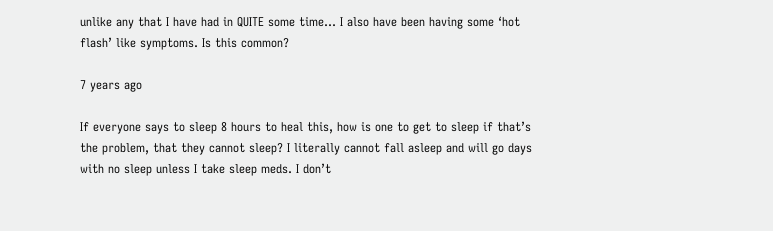unlike any that I have had in QUITE some time… I also have been having some ‘hot flash’ like symptoms. Is this common?

7 years ago

If everyone says to sleep 8 hours to heal this, how is one to get to sleep if that’s the problem, that they cannot sleep? I literally cannot fall asleep and will go days with no sleep unless I take sleep meds. I don’t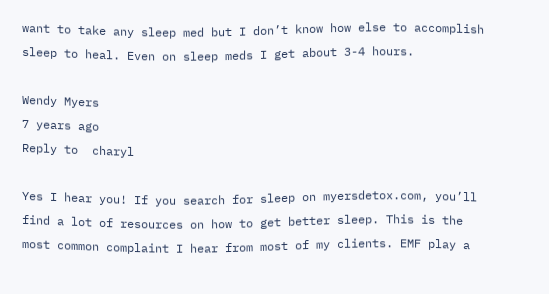want to take any sleep med but I don’t know how else to accomplish sleep to heal. Even on sleep meds I get about 3-4 hours.

Wendy Myers
7 years ago
Reply to  charyl

Yes I hear you! If you search for sleep on myersdetox.com, you’ll find a lot of resources on how to get better sleep. This is the most common complaint I hear from most of my clients. EMF play a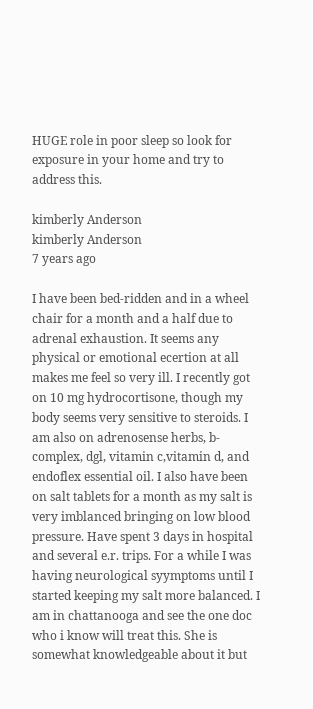HUGE role in poor sleep so look for exposure in your home and try to address this.

kimberly Anderson
kimberly Anderson
7 years ago

I have been bed-ridden and in a wheel chair for a month and a half due to adrenal exhaustion. It seems any physical or emotional ecertion at all makes me feel so very ill. I recently got on 10 mg hydrocortisone, though my body seems very sensitive to steroids. I am also on adrenosense herbs, b-complex, dgl, vitamin c,vitamin d, and endoflex essential oil. I also have been on salt tablets for a month as my salt is very imblanced bringing on low blood pressure. Have spent 3 days in hospital and several e.r. trips. For a while I was having neurological syymptoms until I started keeping my salt more balanced. I am in chattanooga and see the one doc who i know will treat this. She is somewhat knowledgeable about it but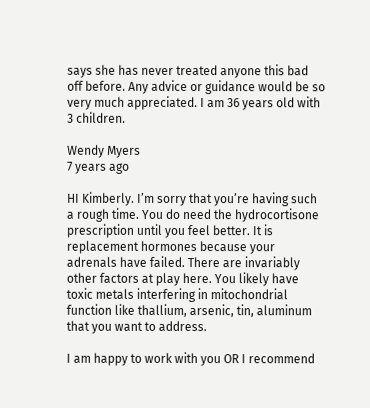says she has never treated anyone this bad off before. Any advice or guidance would be so very much appreciated. I am 36 years old with 3 children.

Wendy Myers
7 years ago

HI Kimberly. I’m sorry that you’re having such a rough time. You do need the hydrocortisone prescription until you feel better. It is replacement hormones because your adrenals have failed. There are invariably other factors at play here. You likely have toxic metals interfering in mitochondrial function like thallium, arsenic, tin, aluminum that you want to address.

I am happy to work with you OR I recommend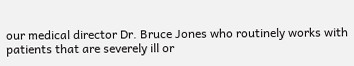our medical director Dr. Bruce Jones who routinely works with patients that are severely ill or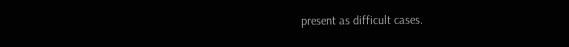present as difficult cases.